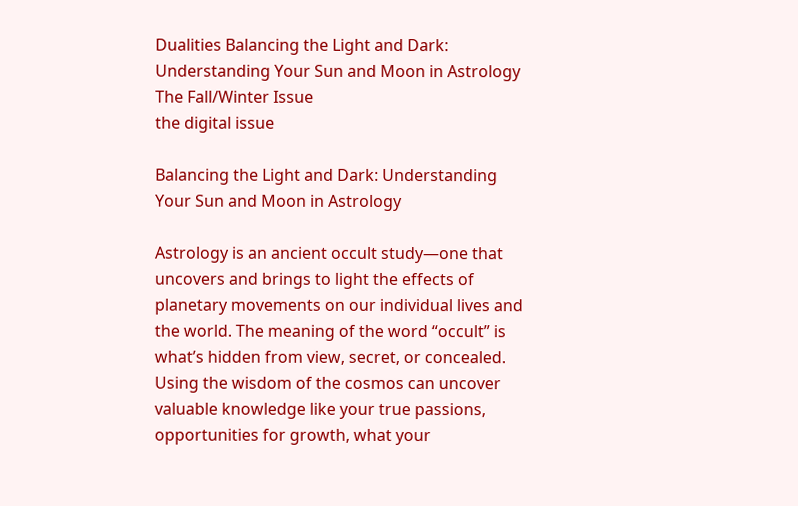Dualities Balancing the Light and Dark: Understanding Your Sun and Moon in Astrology The Fall/Winter Issue
the digital issue

Balancing the Light and Dark: Understanding Your Sun and Moon in Astrology

Astrology is an ancient occult study—one that uncovers and brings to light the effects of planetary movements on our individual lives and the world. The meaning of the word “occult” is what’s hidden from view, secret, or concealed. Using the wisdom of the cosmos can uncover valuable knowledge like your true passions, opportunities for growth, what your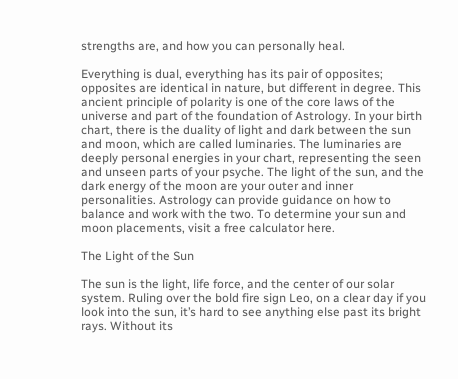strengths are, and how you can personally heal.

Everything is dual, everything has its pair of opposites; opposites are identical in nature, but different in degree. This ancient principle of polarity is one of the core laws of the universe and part of the foundation of Astrology. In your birth chart, there is the duality of light and dark between the sun and moon, which are called luminaries. The luminaries are deeply personal energies in your chart, representing the seen and unseen parts of your psyche. The light of the sun, and the dark energy of the moon are your outer and inner personalities. Astrology can provide guidance on how to balance and work with the two. To determine your sun and moon placements, visit a free calculator here.

The Light of the Sun

The sun is the light, life force, and the center of our solar system. Ruling over the bold fire sign Leo, on a clear day if you look into the sun, it’s hard to see anything else past its bright rays. Without its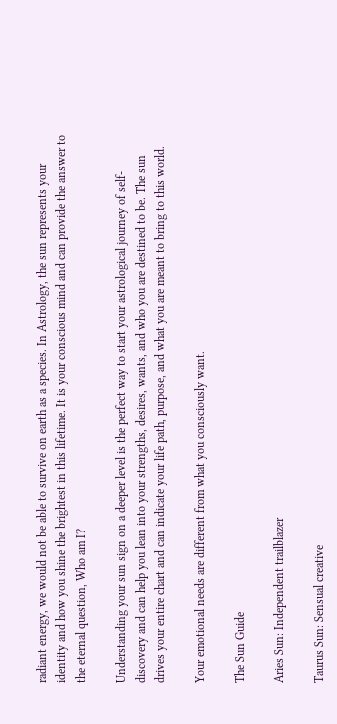radiant energy, we would not be able to survive on earth as a species. In Astrology, the sun represents your identity and how you shine the brightest in this lifetime. It is your conscious mind and can provide the answer to the eternal question, Who am I?

Understanding your sun sign on a deeper level is the perfect way to start your astrological journey of self-discovery and can help you lean into your strengths, desires, wants, and who you are destined to be. The sun drives your entire chart and can indicate your life path, purpose, and what you are meant to bring to this world.

Your emotional needs are different from what you consciously want.

The Sun Guide

Aries Sun: Independent trailblazer

Taurus Sun: Sensual creative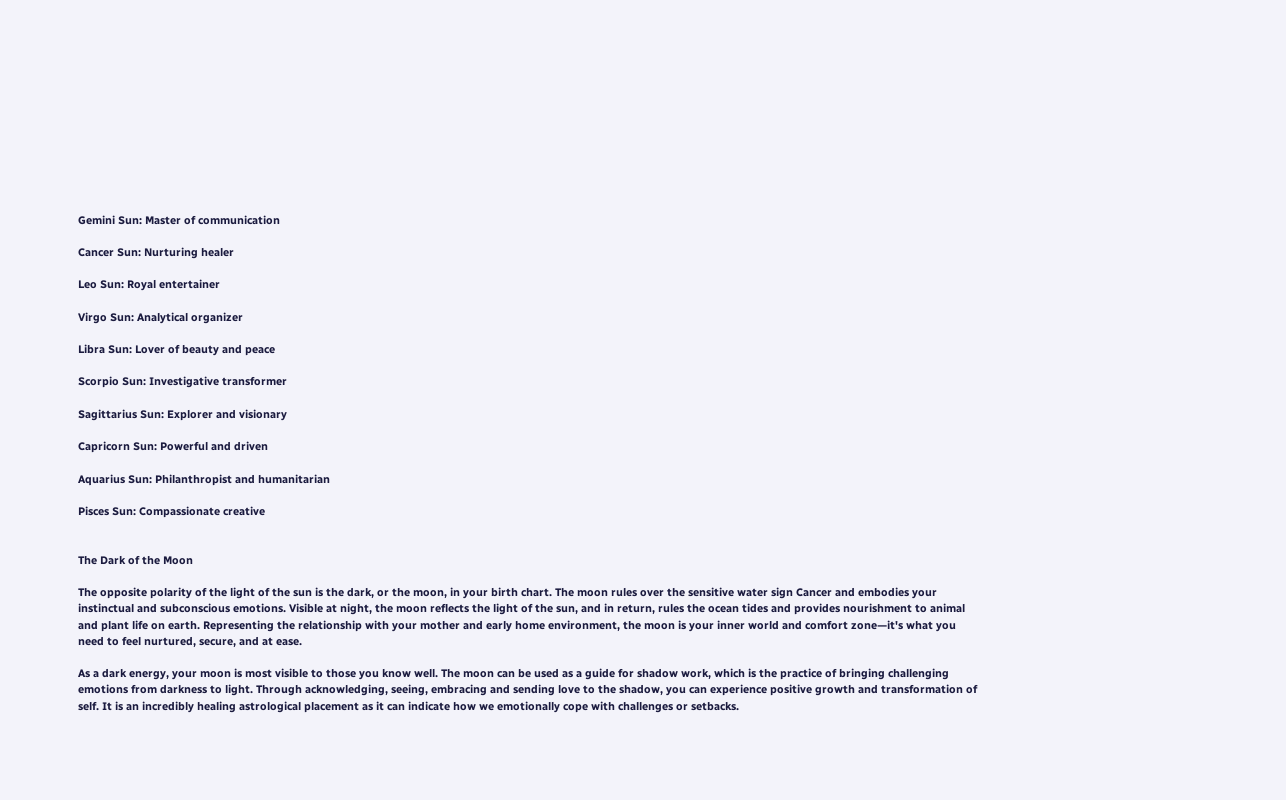Gemini Sun: Master of communication

Cancer Sun: Nurturing healer

Leo Sun: Royal entertainer

Virgo Sun: Analytical organizer

Libra Sun: Lover of beauty and peace

Scorpio Sun: Investigative transformer

Sagittarius Sun: Explorer and visionary

Capricorn Sun: Powerful and driven

Aquarius Sun: Philanthropist and humanitarian

Pisces Sun: Compassionate creative


The Dark of the Moon

The opposite polarity of the light of the sun is the dark, or the moon, in your birth chart. The moon rules over the sensitive water sign Cancer and embodies your instinctual and subconscious emotions. Visible at night, the moon reflects the light of the sun, and in return, rules the ocean tides and provides nourishment to animal and plant life on earth. Representing the relationship with your mother and early home environment, the moon is your inner world and comfort zone—it's what you need to feel nurtured, secure, and at ease.

As a dark energy, your moon is most visible to those you know well. The moon can be used as a guide for shadow work, which is the practice of bringing challenging emotions from darkness to light. Through acknowledging, seeing, embracing and sending love to the shadow, you can experience positive growth and transformation of self. It is an incredibly healing astrological placement as it can indicate how we emotionally cope with challenges or setbacks.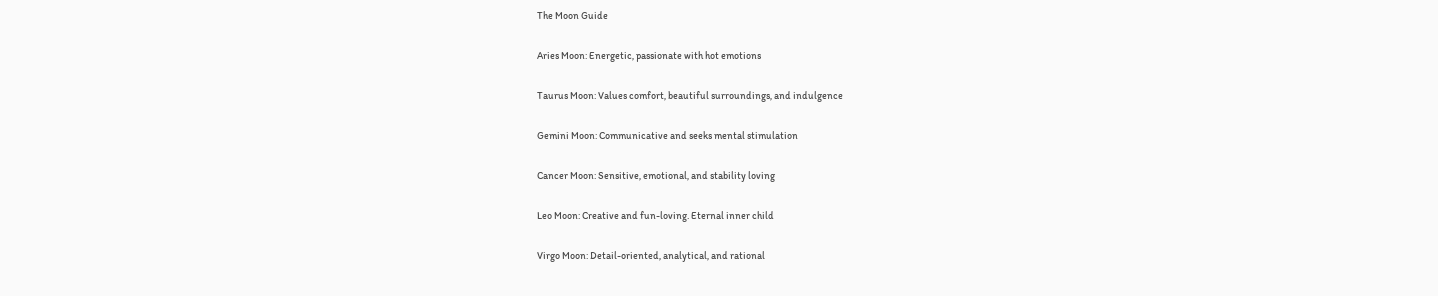The Moon Guide

Aries Moon: Energetic, passionate with hot emotions

Taurus Moon: Values comfort, beautiful surroundings, and indulgence

Gemini Moon: Communicative and seeks mental stimulation

Cancer Moon: Sensitive, emotional, and stability loving

Leo Moon: Creative and fun-loving. Eternal inner child

Virgo Moon: Detail-oriented, analytical, and rational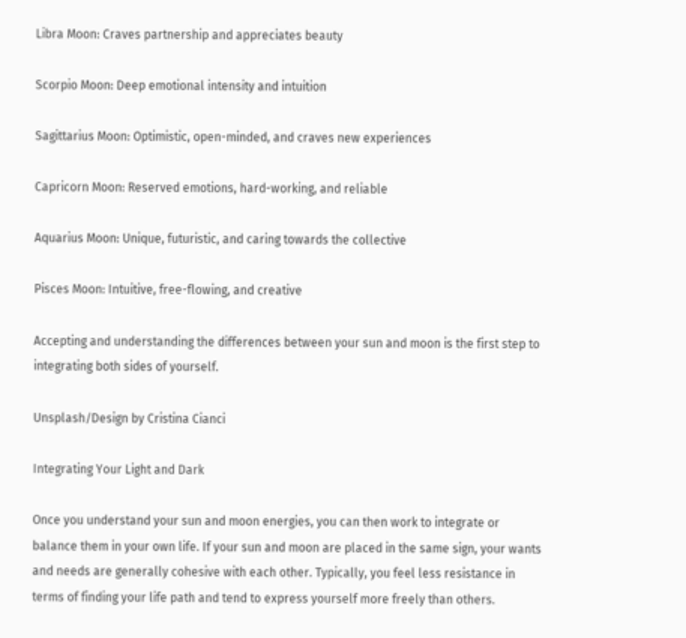Libra Moon: Craves partnership and appreciates beauty

Scorpio Moon: Deep emotional intensity and intuition

Sagittarius Moon: Optimistic, open-minded, and craves new experiences

Capricorn Moon: Reserved emotions, hard-working, and reliable

Aquarius Moon: Unique, futuristic, and caring towards the collective

Pisces Moon: Intuitive, free-flowing, and creative

Accepting and understanding the differences between your sun and moon is the first step to integrating both sides of yourself.

Unsplash/Design by Cristina Cianci

Integrating Your Light and Dark

Once you understand your sun and moon energies, you can then work to integrate or balance them in your own life. If your sun and moon are placed in the same sign, your wants and needs are generally cohesive with each other. Typically, you feel less resistance in terms of finding your life path and tend to express yourself more freely than others.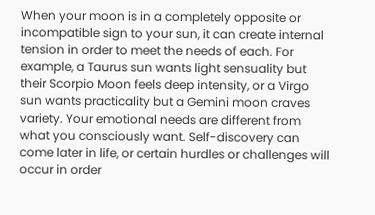When your moon is in a completely opposite or incompatible sign to your sun, it can create internal tension in order to meet the needs of each. For example, a Taurus sun wants light sensuality but their Scorpio Moon feels deep intensity, or a Virgo sun wants practicality but a Gemini moon craves variety. Your emotional needs are different from what you consciously want. Self-discovery can come later in life, or certain hurdles or challenges will occur in order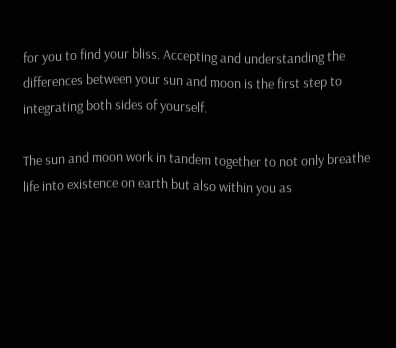for you to find your bliss. Accepting and understanding the differences between your sun and moon is the first step to integrating both sides of yourself.

The sun and moon work in tandem together to not only breathe life into existence on earth but also within you as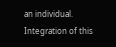an individual. Integration of this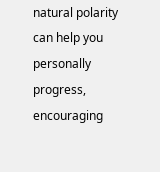natural polarity can help you personally progress, encouraging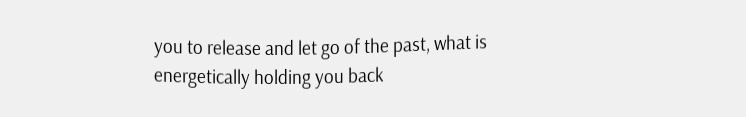you to release and let go of the past, what is energetically holding you back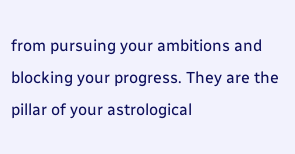from pursuing your ambitions and blocking your progress. They are the pillar of your astrological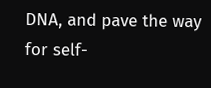DNA, and pave the way for self-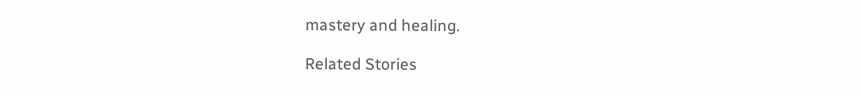mastery and healing.

Related Stories